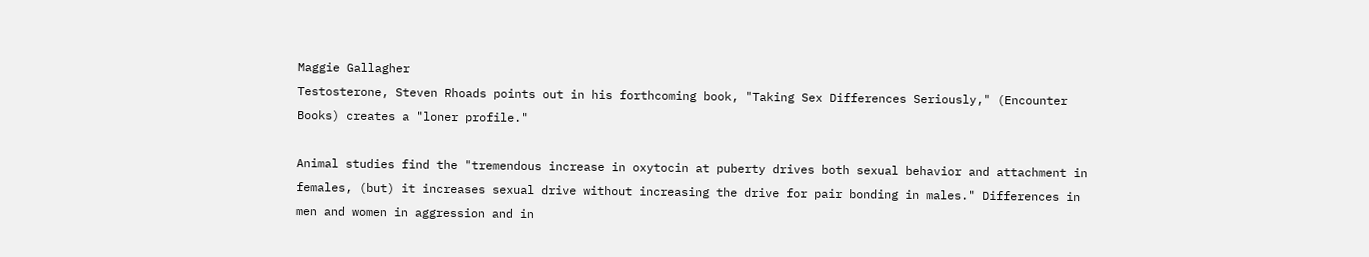Maggie Gallagher
Testosterone, Steven Rhoads points out in his forthcoming book, "Taking Sex Differences Seriously," (Encounter Books) creates a "loner profile."

Animal studies find the "tremendous increase in oxytocin at puberty drives both sexual behavior and attachment in females, (but) it increases sexual drive without increasing the drive for pair bonding in males." Differences in men and women in aggression and in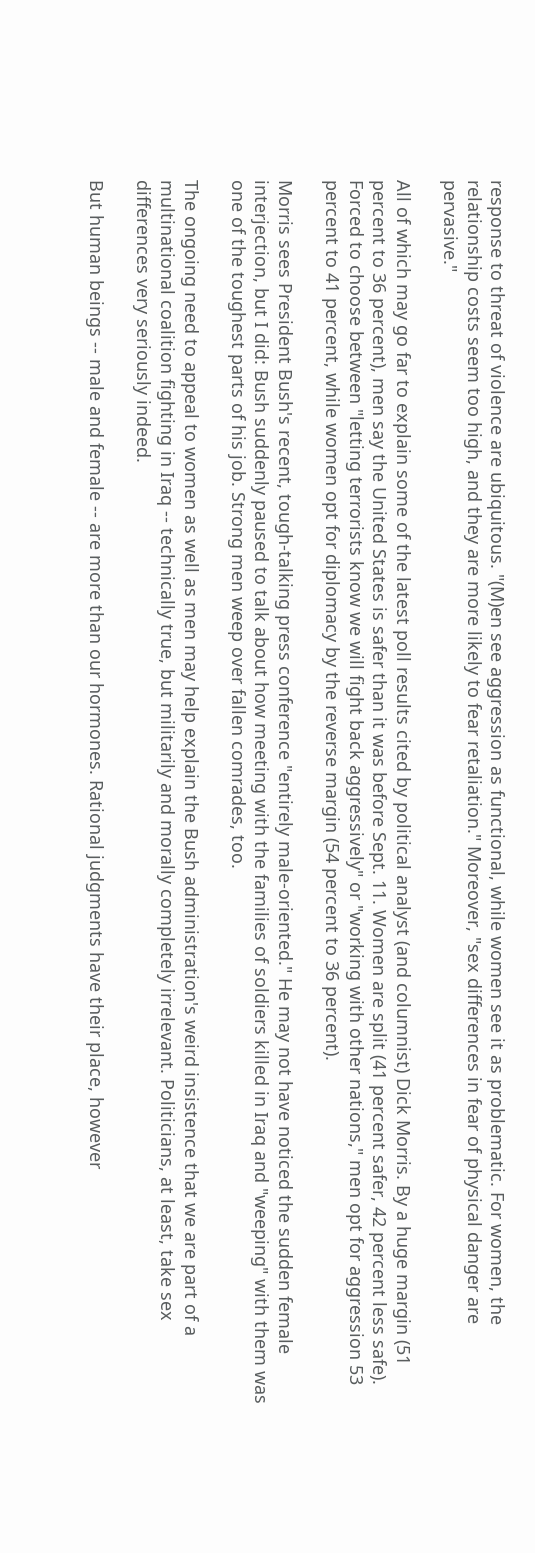response to threat of violence are ubiquitous. "(M)en see aggression as functional, while women see it as problematic. For women, the relationship costs seem too high, and they are more likely to fear retaliation." Moreover, "sex differences in fear of physical danger are pervasive."

All of which may go far to explain some of the latest poll results cited by political analyst (and columnist) Dick Morris. By a huge margin (51 percent to 36 percent), men say the United States is safer than it was before Sept. 11. Women are split (41 percent safer, 42 percent less safe). Forced to choose between "letting terrorists know we will fight back aggressively" or "working with other nations," men opt for aggression 53 percent to 41 percent, while women opt for diplomacy by the reverse margin (54 percent to 36 percent).

Morris sees President Bush's recent, tough-talking press conference "entirely male-oriented." He may not have noticed the sudden female interjection, but I did: Bush suddenly paused to talk about how meeting with the families of soldiers killed in Iraq and "weeping" with them was one of the toughest parts of his job. Strong men weep over fallen comrades, too.

The ongoing need to appeal to women as well as men may help explain the Bush administration's weird insistence that we are part of a multinational coalition fighting in Iraq -- technically true, but militarily and morally completely irrelevant. Politicians, at least, take sex differences very seriously indeed.

But human beings -- male and female -- are more than our hormones. Rational judgments have their place, however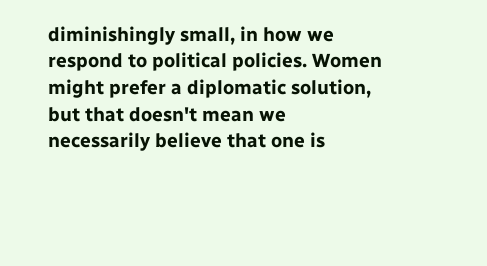diminishingly small, in how we respond to political policies. Women might prefer a diplomatic solution, but that doesn't mean we necessarily believe that one is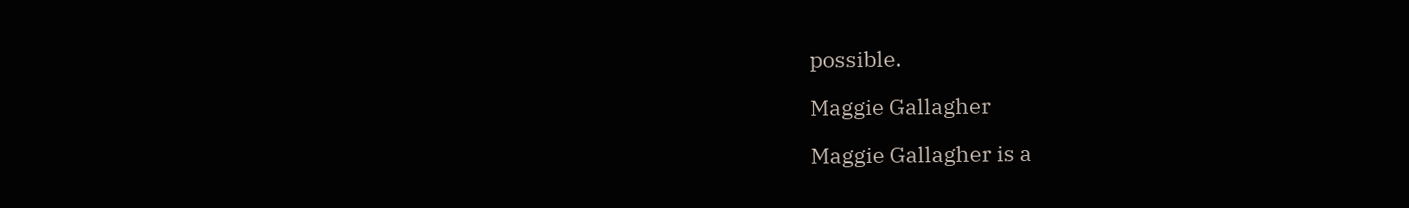possible.

Maggie Gallagher

Maggie Gallagher is a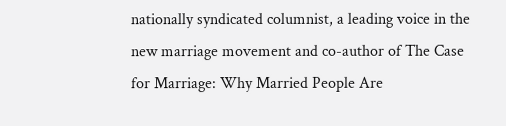nationally syndicated columnist, a leading voice in the new marriage movement and co-author of The Case for Marriage: Why Married People Are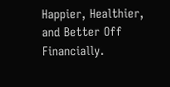Happier, Healthier, and Better Off Financially.